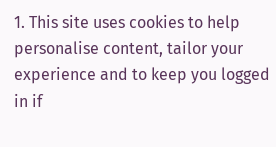1. This site uses cookies to help personalise content, tailor your experience and to keep you logged in if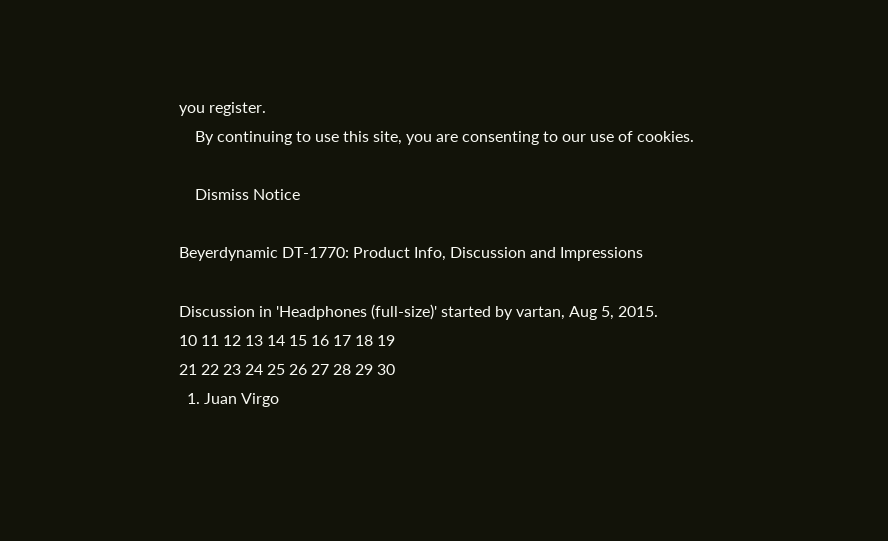you register.
    By continuing to use this site, you are consenting to our use of cookies.

    Dismiss Notice

Beyerdynamic DT-1770: Product Info, Discussion and Impressions

Discussion in 'Headphones (full-size)' started by vartan, Aug 5, 2015.
10 11 12 13 14 15 16 17 18 19
21 22 23 24 25 26 27 28 29 30
  1. Juan Virgo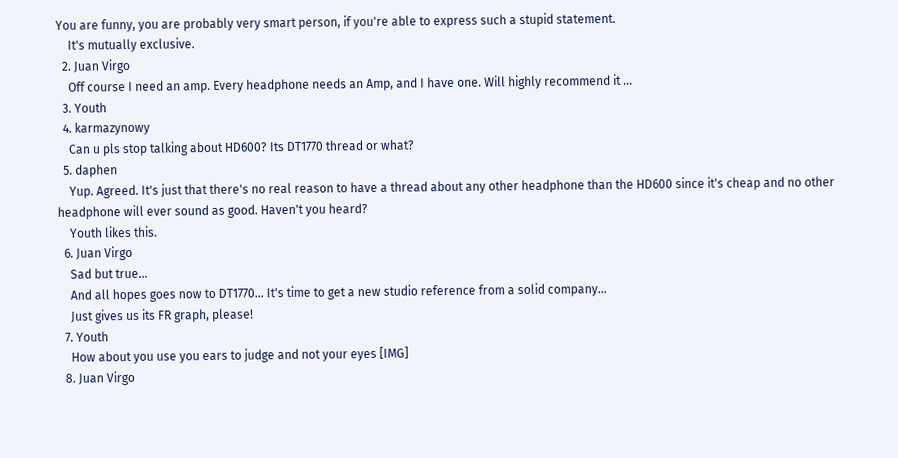You are funny, you are probably very smart person, if you're able to express such a stupid statement.
    It's mutually exclusive.
  2. Juan Virgo
    Off course I need an amp. Every headphone needs an Amp, and I have one. Will highly recommend it ...
  3. Youth
  4. karmazynowy
    Can u pls stop talking about HD600? Its DT1770 thread or what?
  5. daphen
    Yup. Agreed. It's just that there's no real reason to have a thread about any other headphone than the HD600 since it's cheap and no other headphone will ever sound as good. Haven't you heard?
    Youth likes this.
  6. Juan Virgo
    Sad but true...
    And all hopes goes now to DT1770... It's time to get a new studio reference from a solid company...
    Just gives us its FR graph, please!
  7. Youth
    How about you use you ears to judge and not your eyes [IMG]
  8. Juan Virgo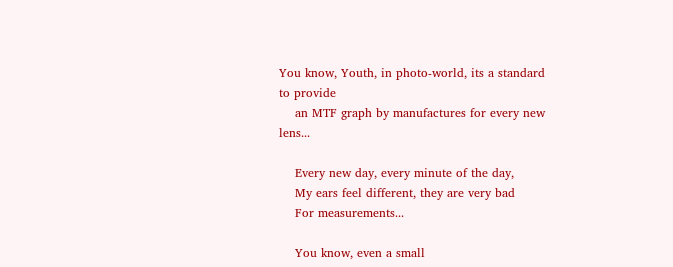You know, Youth, in photo-world, its a standard to provide
    an MTF graph by manufactures for every new lens...

    Every new day, every minute of the day,
    My ears feel different, they are very bad
    For measurements...

    You know, even a small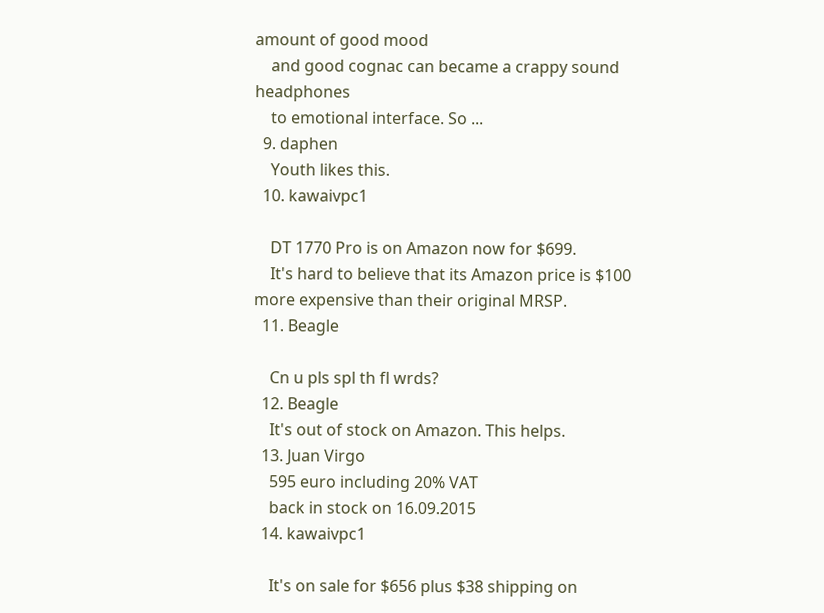amount of good mood
    and good cognac can became a crappy sound headphones
    to emotional interface. So ...
  9. daphen
    Youth likes this.
  10. kawaivpc1

    DT 1770 Pro is on Amazon now for $699.
    It's hard to believe that its Amazon price is $100 more expensive than their original MRSP.
  11. Beagle

    Cn u pls spl th fl wrds?
  12. Beagle
    It's out of stock on Amazon. This helps.
  13. Juan Virgo
    595 euro including 20% VAT
    back in stock on 16.09.2015
  14. kawaivpc1

    It's on sale for $656 plus $38 shipping on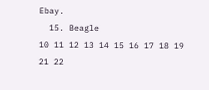Ebay.
  15. Beagle
10 11 12 13 14 15 16 17 18 19
21 22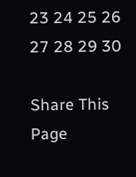23 24 25 26 27 28 29 30

Share This Page